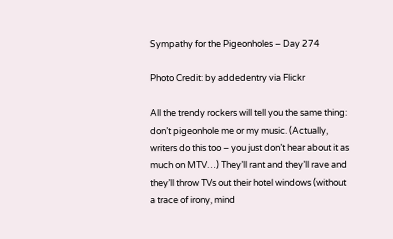Sympathy for the Pigeonholes – Day 274

Photo Credit: by addedentry via Flickr

All the trendy rockers will tell you the same thing: don’t pigeonhole me or my music. (Actually, writers do this too – you just don’t hear about it as much on MTV…) They’ll rant and they’ll rave and they’ll throw TVs out their hotel windows (without a trace of irony, mind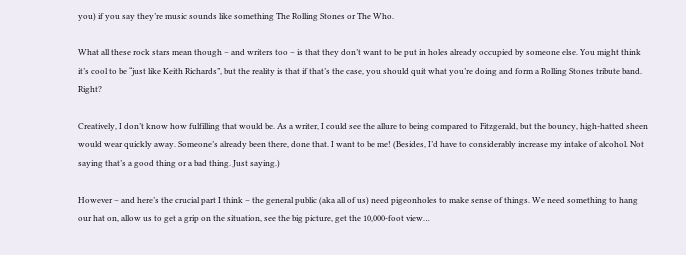you) if you say they’re music sounds like something The Rolling Stones or The Who.

What all these rock stars mean though – and writers too – is that they don’t want to be put in holes already occupied by someone else. You might think it’s cool to be “just like Keith Richards”, but the reality is that if that’s the case, you should quit what you’re doing and form a Rolling Stones tribute band. Right?

Creatively, I don’t know how fulfilling that would be. As a writer, I could see the allure to being compared to Fitzgerald, but the bouncy, high-hatted sheen would wear quickly away. Someone’s already been there, done that. I want to be me! (Besides, I’d have to considerably increase my intake of alcohol. Not saying that’s a good thing or a bad thing. Just saying.)

However – and here’s the crucial part I think – the general public (aka all of us) need pigeonholes to make sense of things. We need something to hang our hat on, allow us to get a grip on the situation, see the big picture, get the 10,000-foot view…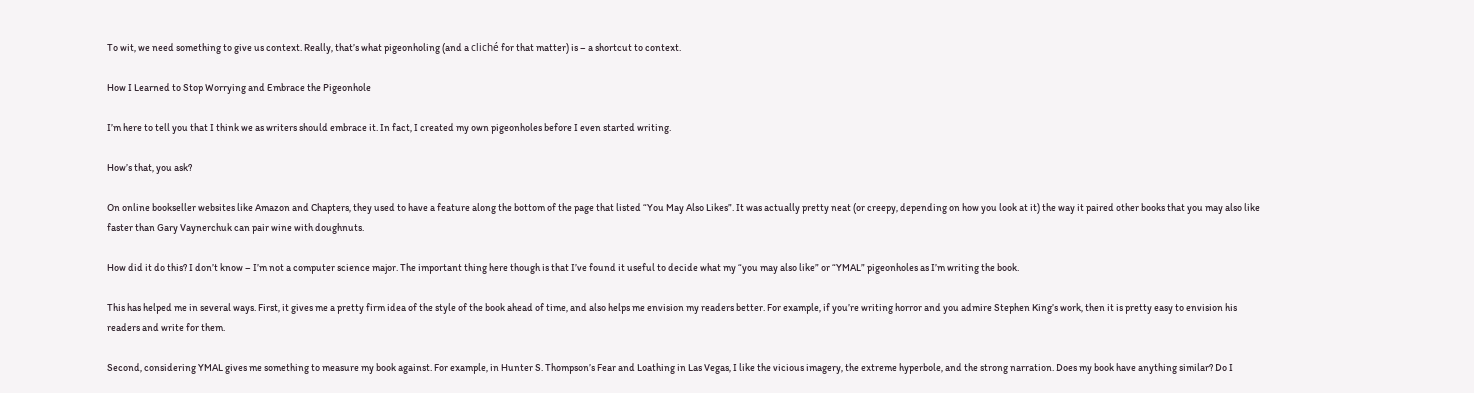To wit, we need something to give us context. Really, that’s what pigeonholing (and a cliché for that matter) is – a shortcut to context.

How I Learned to Stop Worrying and Embrace the Pigeonhole

I’m here to tell you that I think we as writers should embrace it. In fact, I created my own pigeonholes before I even started writing.

How’s that, you ask?

On online bookseller websites like Amazon and Chapters, they used to have a feature along the bottom of the page that listed “You May Also Likes”. It was actually pretty neat (or creepy, depending on how you look at it) the way it paired other books that you may also like faster than Gary Vaynerchuk can pair wine with doughnuts.

How did it do this? I don’t know – I’m not a computer science major. The important thing here though is that I’ve found it useful to decide what my “you may also like” or “YMAL” pigeonholes as I’m writing the book.

This has helped me in several ways. First, it gives me a pretty firm idea of the style of the book ahead of time, and also helps me envision my readers better. For example, if you’re writing horror and you admire Stephen King’s work, then it is pretty easy to envision his readers and write for them.

Second, considering YMAL gives me something to measure my book against. For example, in Hunter S. Thompson’s Fear and Loathing in Las Vegas, I like the vicious imagery, the extreme hyperbole, and the strong narration. Does my book have anything similar? Do I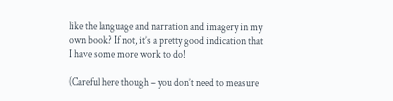like the language and narration and imagery in my own book? If not, it’s a pretty good indication that I have some more work to do!

(Careful here though – you don’t need to measure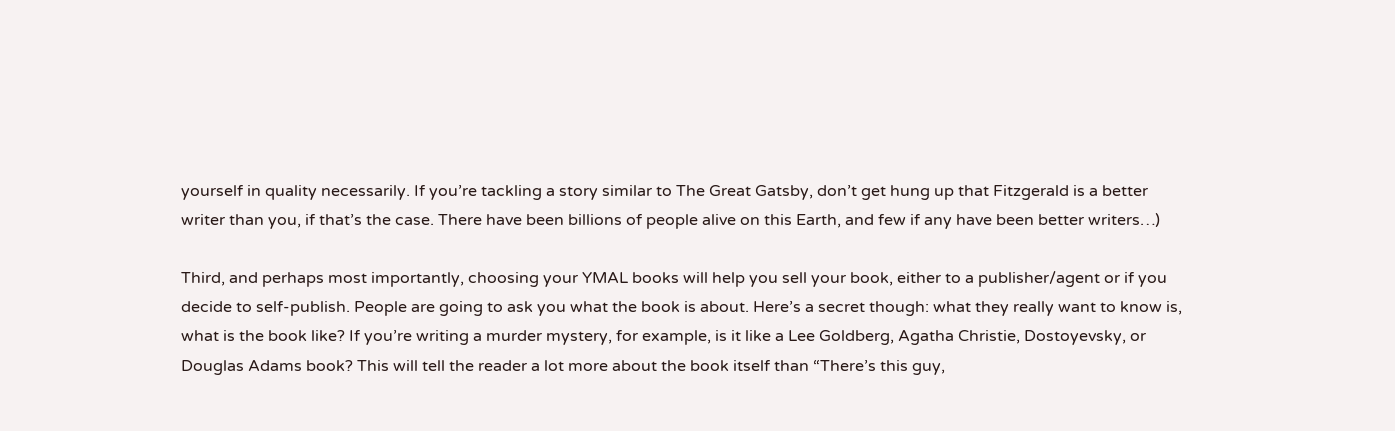yourself in quality necessarily. If you’re tackling a story similar to The Great Gatsby, don’t get hung up that Fitzgerald is a better writer than you, if that’s the case. There have been billions of people alive on this Earth, and few if any have been better writers…)

Third, and perhaps most importantly, choosing your YMAL books will help you sell your book, either to a publisher/agent or if you decide to self-publish. People are going to ask you what the book is about. Here’s a secret though: what they really want to know is, what is the book like? If you’re writing a murder mystery, for example, is it like a Lee Goldberg, Agatha Christie, Dostoyevsky, or Douglas Adams book? This will tell the reader a lot more about the book itself than “There’s this guy,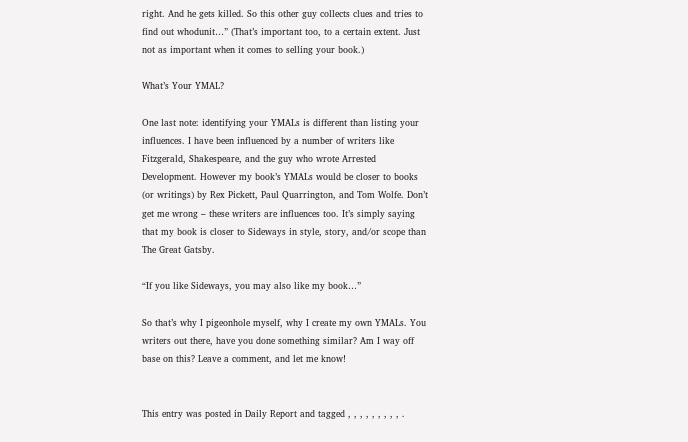right. And he gets killed. So this other guy collects clues and tries to find out whodunit…” (That’s important too, to a certain extent. Just not as important when it comes to selling your book.)

What’s Your YMAL?

One last note: identifying your YMALs is different than listing your influences. I have been influenced by a number of writers like Fitzgerald, Shakespeare, and the guy who wrote Arrested Development. However my book’s YMALs would be closer to books (or writings) by Rex Pickett, Paul Quarrington, and Tom Wolfe. Don’t get me wrong – these writers are influences too. It’s simply saying that my book is closer to Sideways in style, story, and/or scope than The Great Gatsby.

“If you like Sideways, you may also like my book…”

So that’s why I pigeonhole myself, why I create my own YMALs. You writers out there, have you done something similar? Am I way off base on this? Leave a comment, and let me know!


This entry was posted in Daily Report and tagged , , , , , , , , , .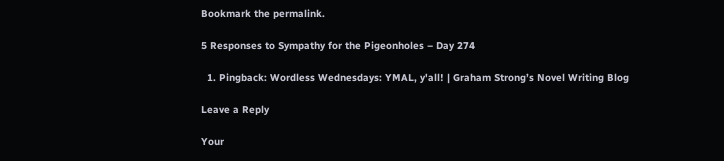Bookmark the permalink.

5 Responses to Sympathy for the Pigeonholes – Day 274

  1. Pingback: Wordless Wednesdays: YMAL, y'all! | Graham Strong’s Novel Writing Blog

Leave a Reply

Your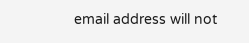email address will not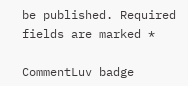be published. Required fields are marked *

CommentLuv badge